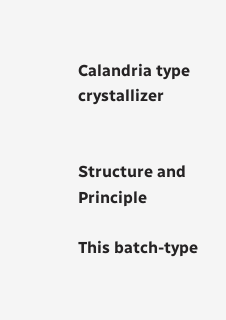Calandria type crystallizer


Structure and Principle

This batch-type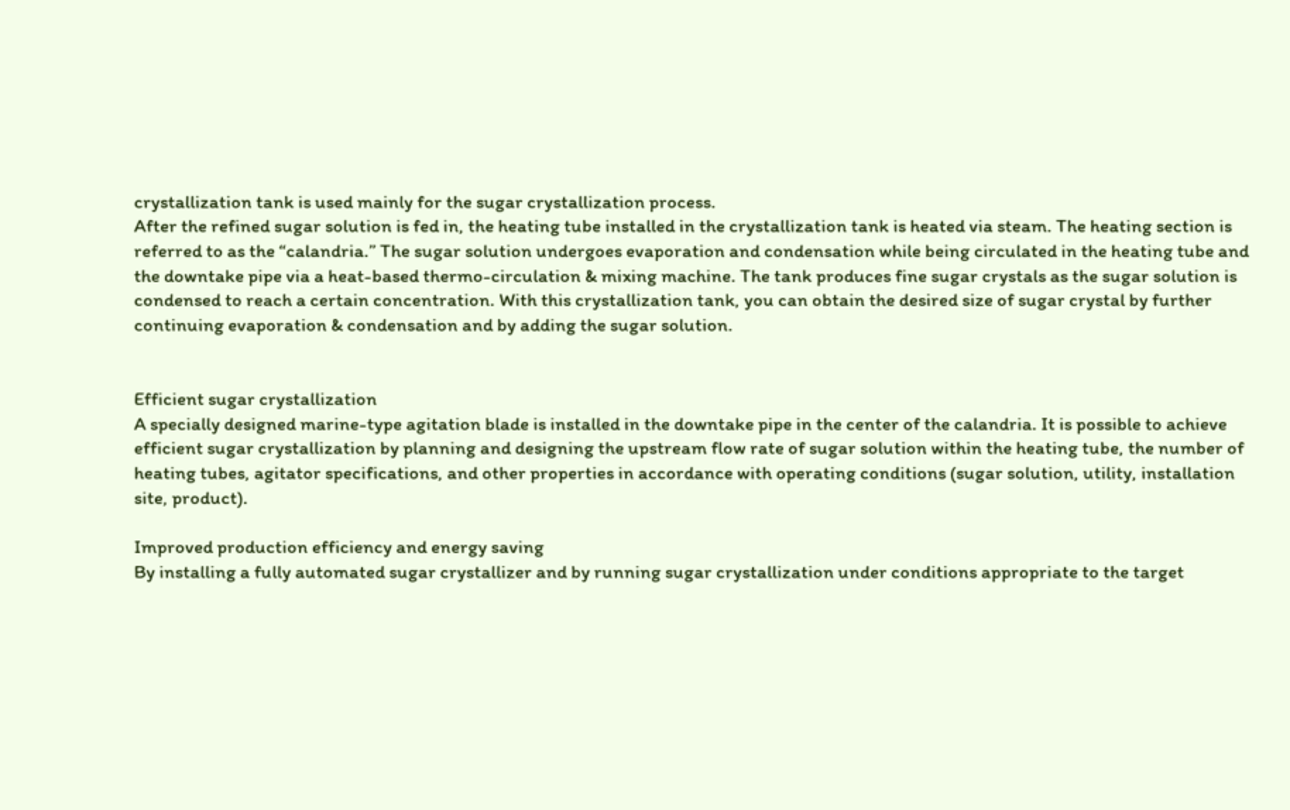crystallization tank is used mainly for the sugar crystallization process.
After the refined sugar solution is fed in, the heating tube installed in the crystallization tank is heated via steam. The heating section is referred to as the “calandria.” The sugar solution undergoes evaporation and condensation while being circulated in the heating tube and the downtake pipe via a heat-based thermo-circulation & mixing machine. The tank produces fine sugar crystals as the sugar solution is condensed to reach a certain concentration. With this crystallization tank, you can obtain the desired size of sugar crystal by further continuing evaporation & condensation and by adding the sugar solution.


Efficient sugar crystallization
A specially designed marine-type agitation blade is installed in the downtake pipe in the center of the calandria. It is possible to achieve efficient sugar crystallization by planning and designing the upstream flow rate of sugar solution within the heating tube, the number of heating tubes, agitator specifications, and other properties in accordance with operating conditions (sugar solution, utility, installation site, product).

Improved production efficiency and energy saving
By installing a fully automated sugar crystallizer and by running sugar crystallization under conditions appropriate to the target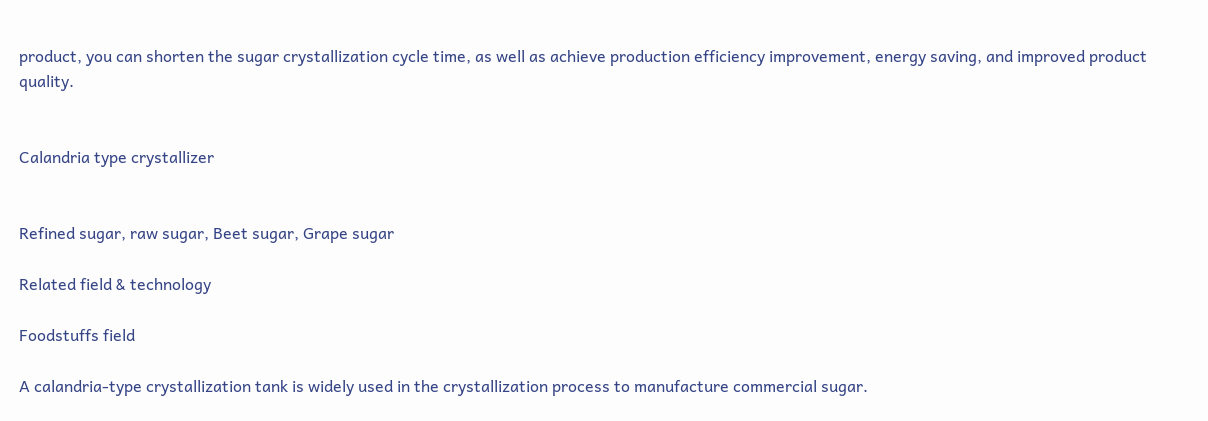product, you can shorten the sugar crystallization cycle time, as well as achieve production efficiency improvement, energy saving, and improved product quality.


Calandria type crystallizer


Refined sugar, raw sugar, Beet sugar, Grape sugar

Related field & technology

Foodstuffs field

A calandria-type crystallization tank is widely used in the crystallization process to manufacture commercial sugar.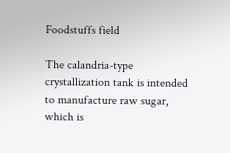Foodstuffs field

The calandria-type crystallization tank is intended to manufacture raw sugar, which is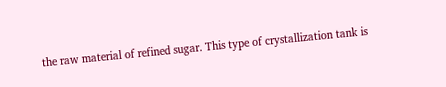the raw material of refined sugar. This type of crystallization tank is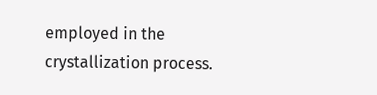employed in the crystallization process.